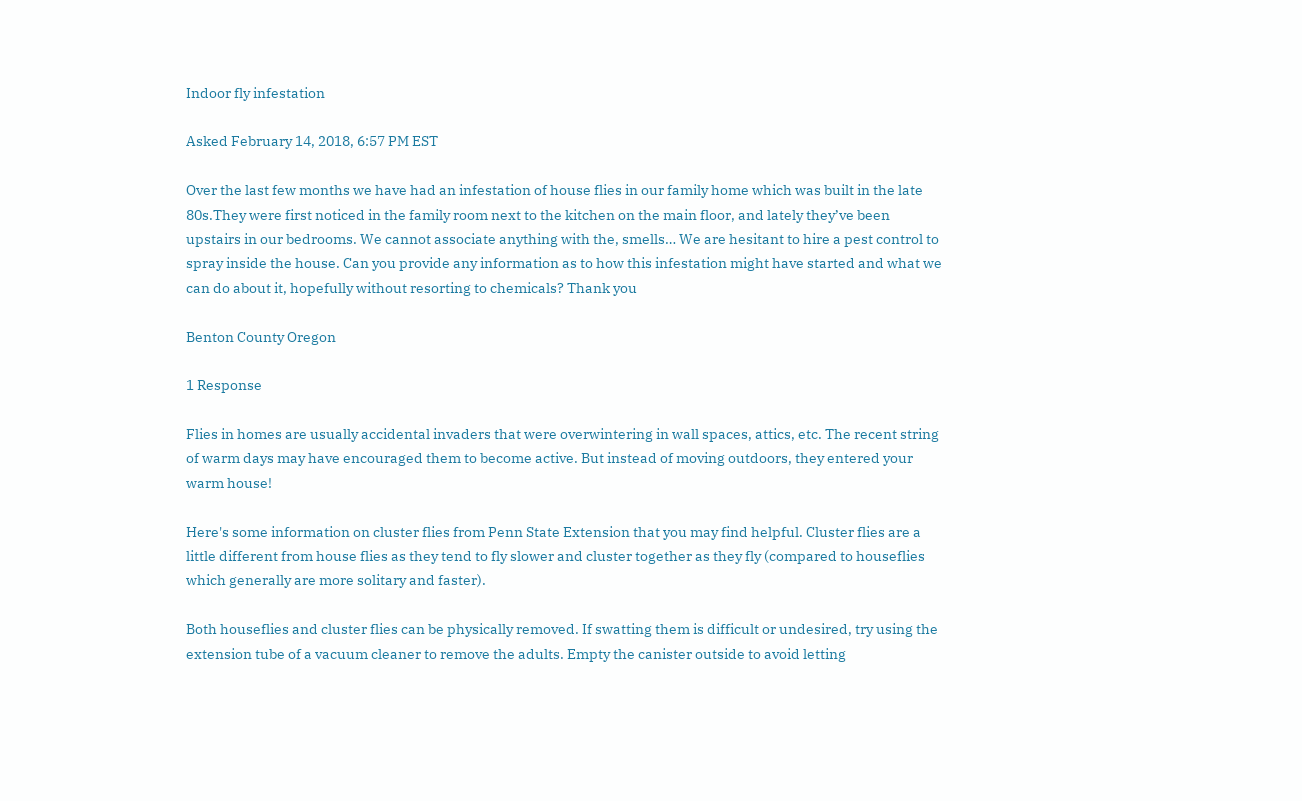Indoor fly infestation

Asked February 14, 2018, 6:57 PM EST

Over the last few months we have had an infestation of house flies in our family home which was built in the late 80s.They were first noticed in the family room next to the kitchen on the main floor, and lately they’ve been upstairs in our bedrooms. We cannot associate anything with the, smells… We are hesitant to hire a pest control to spray inside the house. Can you provide any information as to how this infestation might have started and what we can do about it, hopefully without resorting to chemicals? Thank you

Benton County Oregon

1 Response

Flies in homes are usually accidental invaders that were overwintering in wall spaces, attics, etc. The recent string of warm days may have encouraged them to become active. But instead of moving outdoors, they entered your warm house!

Here's some information on cluster flies from Penn State Extension that you may find helpful. Cluster flies are a little different from house flies as they tend to fly slower and cluster together as they fly (compared to houseflies which generally are more solitary and faster).

Both houseflies and cluster flies can be physically removed. If swatting them is difficult or undesired, try using the extension tube of a vacuum cleaner to remove the adults. Empty the canister outside to avoid letting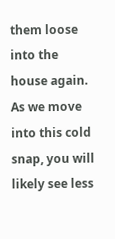them loose into the house again. As we move into this cold snap, you will likely see less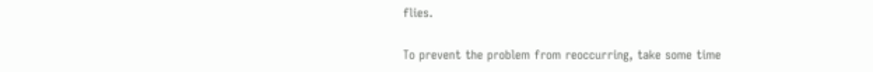flies.

To prevent the problem from reoccurring, take some time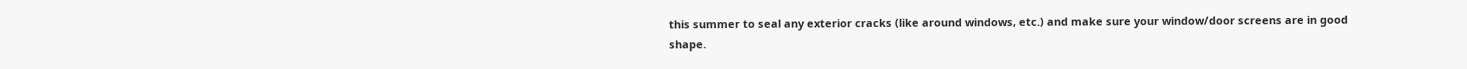this summer to seal any exterior cracks (like around windows, etc.) and make sure your window/door screens are in good shape.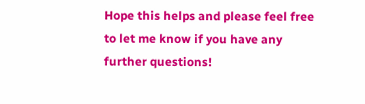Hope this helps and please feel free to let me know if you have any further questions!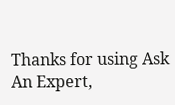Thanks for using Ask An Expert,